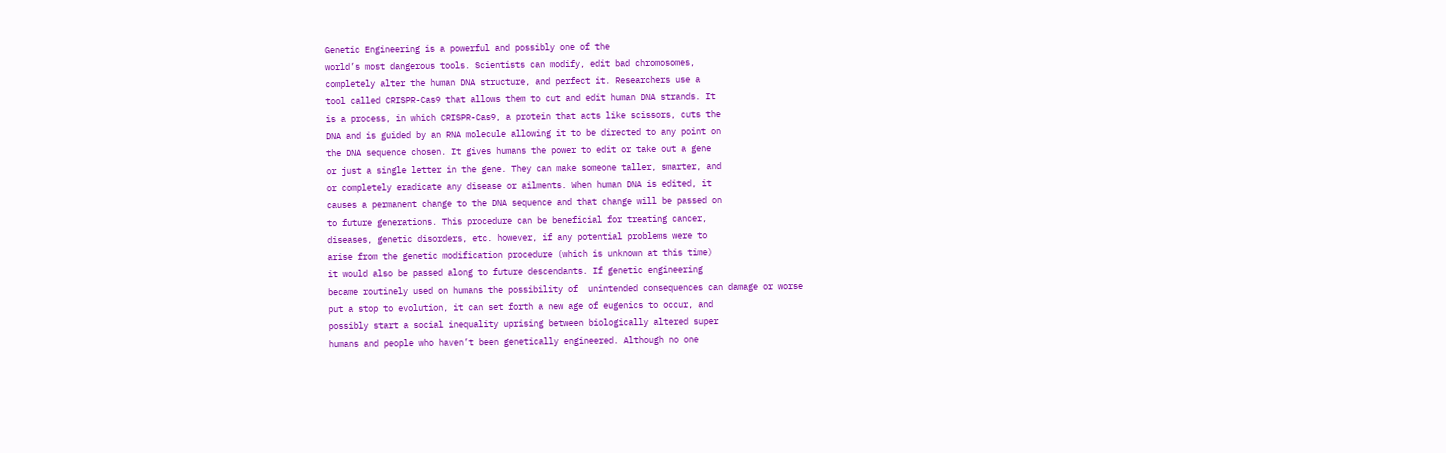Genetic Engineering is a powerful and possibly one of the
world’s most dangerous tools. Scientists can modify, edit bad chromosomes,
completely alter the human DNA structure, and perfect it. Researchers use a
tool called CRISPR-Cas9 that allows them to cut and edit human DNA strands. It
is a process, in which CRISPR-Cas9, a protein that acts like scissors, cuts the
DNA and is guided by an RNA molecule allowing it to be directed to any point on
the DNA sequence chosen. It gives humans the power to edit or take out a gene
or just a single letter in the gene. They can make someone taller, smarter, and
or completely eradicate any disease or ailments. When human DNA is edited, it
causes a permanent change to the DNA sequence and that change will be passed on
to future generations. This procedure can be beneficial for treating cancer,
diseases, genetic disorders, etc. however, if any potential problems were to
arise from the genetic modification procedure (which is unknown at this time)
it would also be passed along to future descendants. If genetic engineering
became routinely used on humans the possibility of  unintended consequences can damage or worse
put a stop to evolution, it can set forth a new age of eugenics to occur, and
possibly start a social inequality uprising between biologically altered super
humans and people who haven’t been genetically engineered. Although no one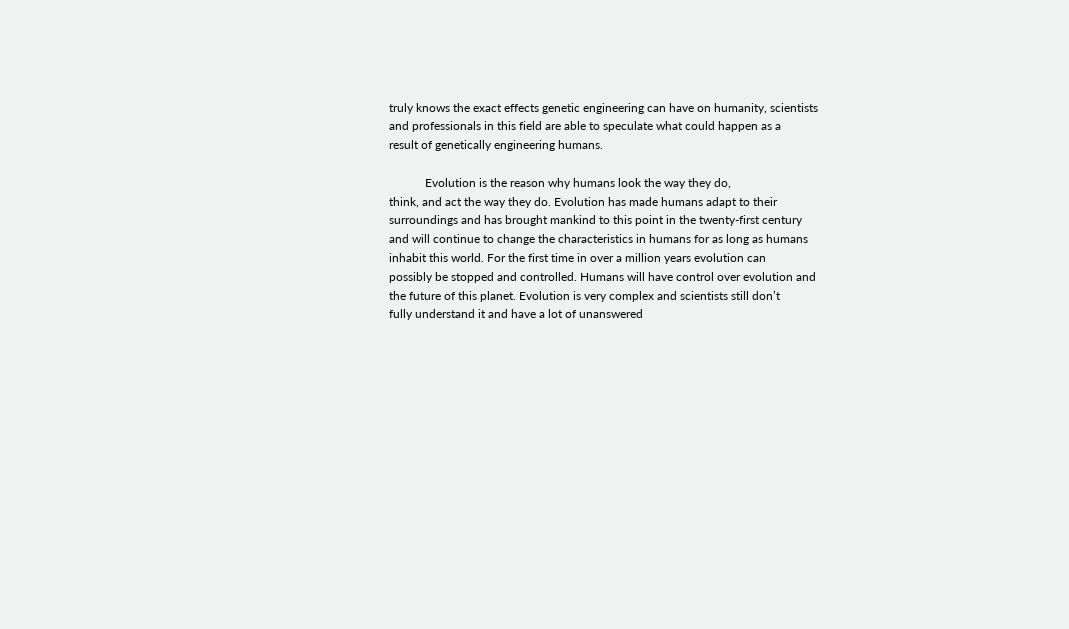truly knows the exact effects genetic engineering can have on humanity, scientists
and professionals in this field are able to speculate what could happen as a
result of genetically engineering humans.

            Evolution is the reason why humans look the way they do,
think, and act the way they do. Evolution has made humans adapt to their
surroundings and has brought mankind to this point in the twenty-first century
and will continue to change the characteristics in humans for as long as humans
inhabit this world. For the first time in over a million years evolution can
possibly be stopped and controlled. Humans will have control over evolution and
the future of this planet. Evolution is very complex and scientists still don’t
fully understand it and have a lot of unanswered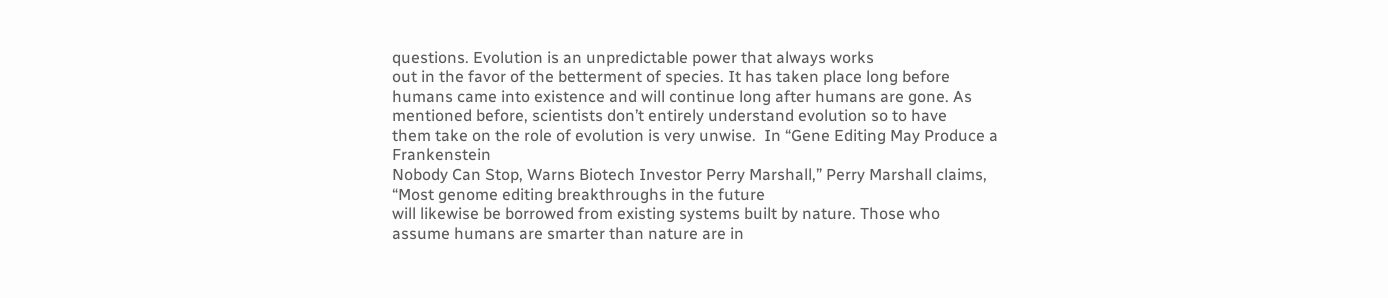questions. Evolution is an unpredictable power that always works
out in the favor of the betterment of species. It has taken place long before
humans came into existence and will continue long after humans are gone. As
mentioned before, scientists don’t entirely understand evolution so to have
them take on the role of evolution is very unwise.  In “Gene Editing May Produce a Frankenstein
Nobody Can Stop, Warns Biotech Investor Perry Marshall,” Perry Marshall claims,
“Most genome editing breakthroughs in the future
will likewise be borrowed from existing systems built by nature. Those who
assume humans are smarter than nature are in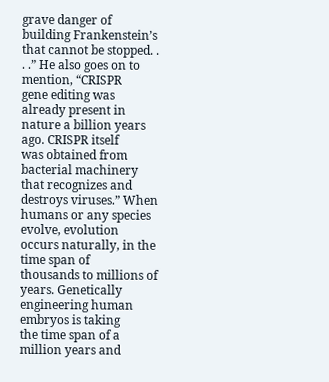grave danger of building Frankenstein’s
that cannot be stopped. . . .” He also goes on to mention, “CRISPR
gene editing was already present in nature a billion years ago. CRISPR itself
was obtained from bacterial machinery that recognizes and destroys viruses.” When
humans or any species evolve, evolution occurs naturally, in the time span of
thousands to millions of years. Genetically engineering human embryos is taking
the time span of a million years and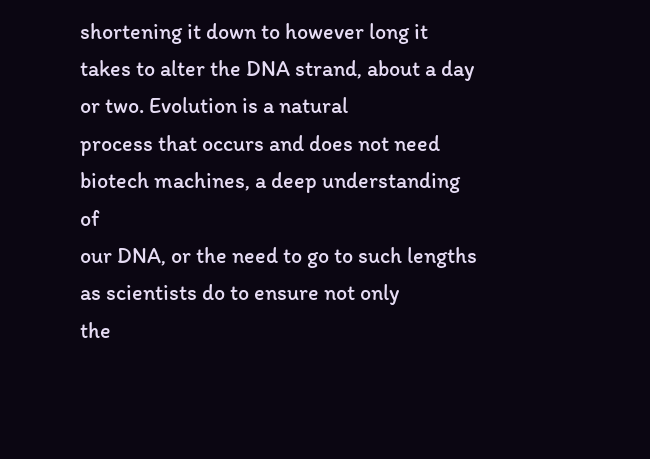shortening it down to however long it
takes to alter the DNA strand, about a day or two. Evolution is a natural
process that occurs and does not need biotech machines, a deep understanding of
our DNA, or the need to go to such lengths as scientists do to ensure not only
the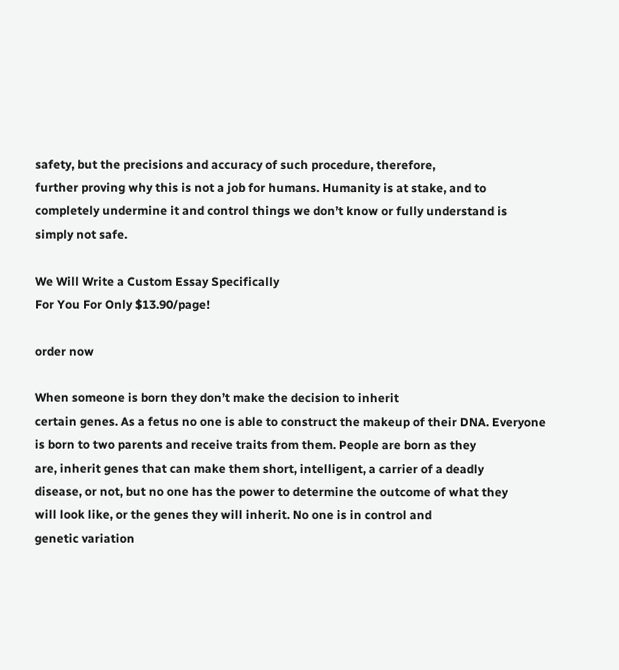safety, but the precisions and accuracy of such procedure, therefore,
further proving why this is not a job for humans. Humanity is at stake, and to
completely undermine it and control things we don’t know or fully understand is
simply not safe.

We Will Write a Custom Essay Specifically
For You For Only $13.90/page!

order now

When someone is born they don’t make the decision to inherit
certain genes. As a fetus no one is able to construct the makeup of their DNA. Everyone
is born to two parents and receive traits from them. People are born as they
are, inherit genes that can make them short, intelligent, a carrier of a deadly
disease, or not, but no one has the power to determine the outcome of what they
will look like, or the genes they will inherit. No one is in control and
genetic variation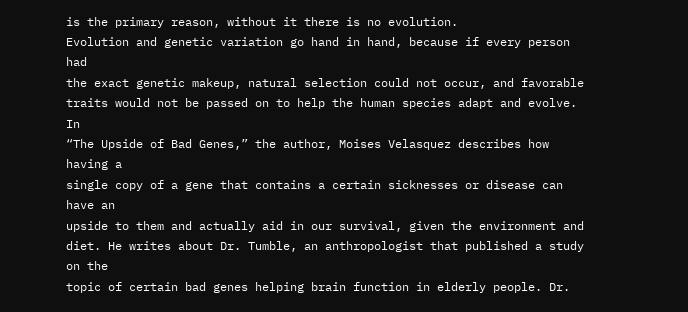is the primary reason, without it there is no evolution.
Evolution and genetic variation go hand in hand, because if every person had
the exact genetic makeup, natural selection could not occur, and favorable
traits would not be passed on to help the human species adapt and evolve. In
“The Upside of Bad Genes,” the author, Moises Velasquez describes how having a
single copy of a gene that contains a certain sicknesses or disease can have an
upside to them and actually aid in our survival, given the environment and
diet. He writes about Dr. Tumble, an anthropologist that published a study on the
topic of certain bad genes helping brain function in elderly people. Dr.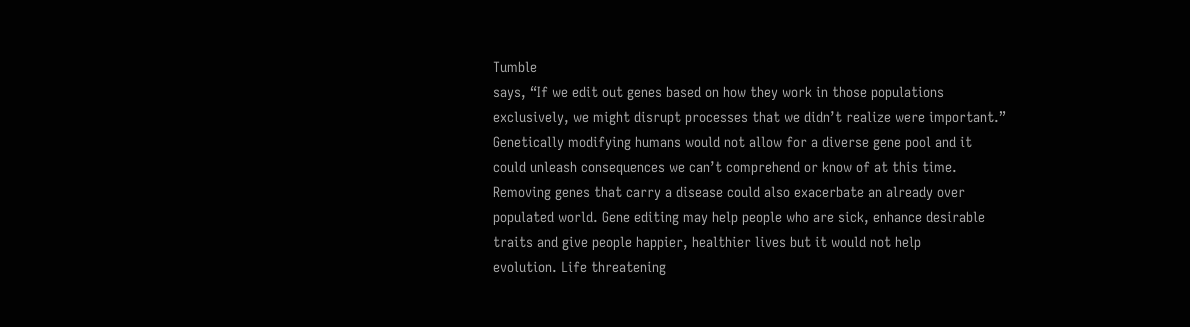Tumble
says, “If we edit out genes based on how they work in those populations
exclusively, we might disrupt processes that we didn’t realize were important.”
Genetically modifying humans would not allow for a diverse gene pool and it
could unleash consequences we can’t comprehend or know of at this time.
Removing genes that carry a disease could also exacerbate an already over
populated world. Gene editing may help people who are sick, enhance desirable
traits and give people happier, healthier lives but it would not help
evolution. Life threatening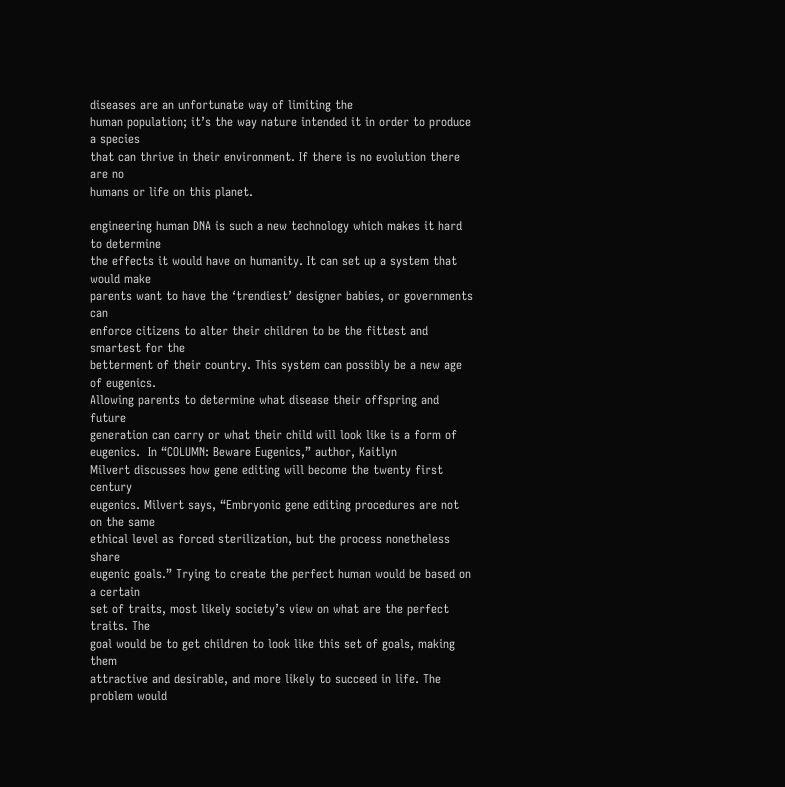diseases are an unfortunate way of limiting the
human population; it’s the way nature intended it in order to produce a species
that can thrive in their environment. If there is no evolution there are no
humans or life on this planet.

engineering human DNA is such a new technology which makes it hard to determine
the effects it would have on humanity. It can set up a system that would make
parents want to have the ‘trendiest’ designer babies, or governments can
enforce citizens to alter their children to be the fittest and smartest for the
betterment of their country. This system can possibly be a new age of eugenics.
Allowing parents to determine what disease their offspring and future
generation can carry or what their child will look like is a form of eugenics.  In “COLUMN: Beware Eugenics,” author, Kaitlyn
Milvert discusses how gene editing will become the twenty first century
eugenics. Milvert says, “Embryonic gene editing procedures are not on the same
ethical level as forced sterilization, but the process nonetheless share
eugenic goals.” Trying to create the perfect human would be based on a certain
set of traits, most likely society’s view on what are the perfect traits. The
goal would be to get children to look like this set of goals, making them
attractive and desirable, and more likely to succeed in life. The problem would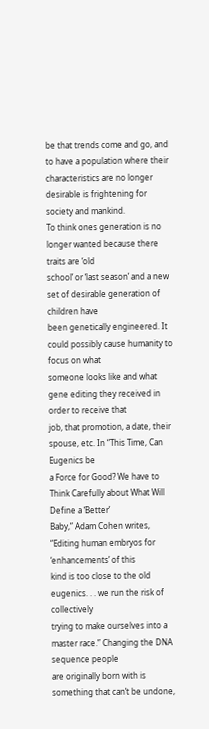be that trends come and go, and to have a population where their
characteristics are no longer desirable is frightening for society and mankind.
To think ones generation is no longer wanted because there traits are ‘old
school’ or ‘last season’ and a new set of desirable generation of children have
been genetically engineered. It could possibly cause humanity to focus on what
someone looks like and what gene editing they received in order to receive that
job, that promotion, a date, their spouse, etc. In “This Time, Can Eugenics be
a Force for Good? We have to Think Carefully about What Will Define a ‘Better’
Baby,” Adam Cohen writes, “Editing human embryos for ‘enhancements’ of this
kind is too close to the old eugenics. . . we run the risk of collectively
trying to make ourselves into a master race.” Changing the DNA sequence people
are originally born with is something that can’t be undone,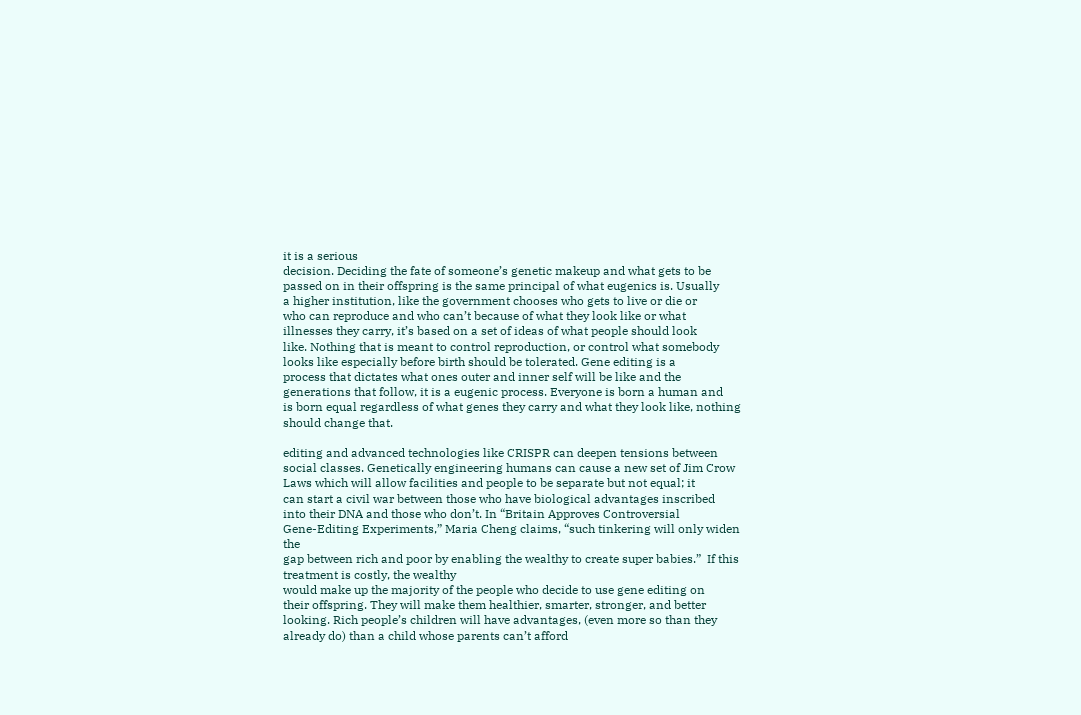it is a serious
decision. Deciding the fate of someone’s genetic makeup and what gets to be
passed on in their offspring is the same principal of what eugenics is. Usually
a higher institution, like the government chooses who gets to live or die or
who can reproduce and who can’t because of what they look like or what
illnesses they carry, it’s based on a set of ideas of what people should look
like. Nothing that is meant to control reproduction, or control what somebody
looks like especially before birth should be tolerated. Gene editing is a
process that dictates what ones outer and inner self will be like and the
generations that follow, it is a eugenic process. Everyone is born a human and
is born equal regardless of what genes they carry and what they look like, nothing
should change that.

editing and advanced technologies like CRISPR can deepen tensions between
social classes. Genetically engineering humans can cause a new set of Jim Crow
Laws which will allow facilities and people to be separate but not equal; it
can start a civil war between those who have biological advantages inscribed
into their DNA and those who don’t. In “Britain Approves Controversial
Gene-Editing Experiments,” Maria Cheng claims, “such tinkering will only widen the
gap between rich and poor by enabling the wealthy to create super babies.”  If this treatment is costly, the wealthy
would make up the majority of the people who decide to use gene editing on
their offspring. They will make them healthier, smarter, stronger, and better
looking. Rich people’s children will have advantages, (even more so than they
already do) than a child whose parents can’t afford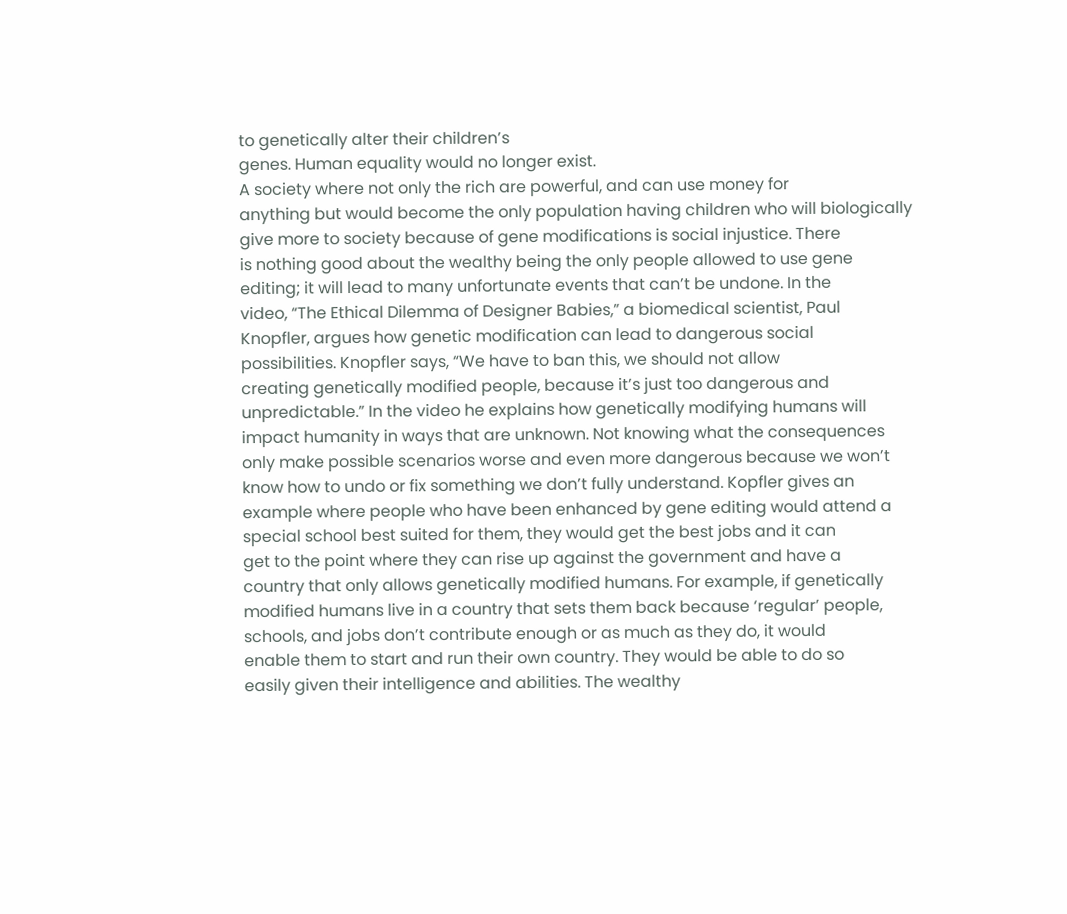to genetically alter their children’s
genes. Human equality would no longer exist.
A society where not only the rich are powerful, and can use money for
anything but would become the only population having children who will biologically
give more to society because of gene modifications is social injustice. There
is nothing good about the wealthy being the only people allowed to use gene
editing; it will lead to many unfortunate events that can’t be undone. In the
video, “The Ethical Dilemma of Designer Babies,” a biomedical scientist, Paul
Knopfler, argues how genetic modification can lead to dangerous social
possibilities. Knopfler says, “We have to ban this, we should not allow
creating genetically modified people, because it’s just too dangerous and
unpredictable.” In the video he explains how genetically modifying humans will
impact humanity in ways that are unknown. Not knowing what the consequences
only make possible scenarios worse and even more dangerous because we won’t
know how to undo or fix something we don’t fully understand. Kopfler gives an
example where people who have been enhanced by gene editing would attend a
special school best suited for them, they would get the best jobs and it can
get to the point where they can rise up against the government and have a
country that only allows genetically modified humans. For example, if genetically
modified humans live in a country that sets them back because ‘regular’ people,
schools, and jobs don’t contribute enough or as much as they do, it would
enable them to start and run their own country. They would be able to do so
easily given their intelligence and abilities. The wealthy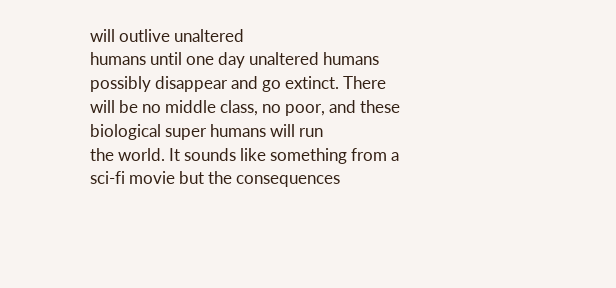will outlive unaltered
humans until one day unaltered humans possibly disappear and go extinct. There
will be no middle class, no poor, and these biological super humans will run
the world. It sounds like something from a sci-fi movie but the consequences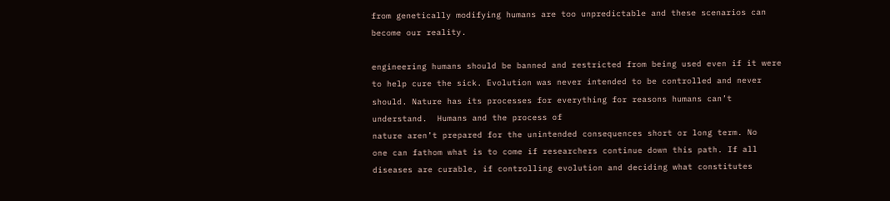from genetically modifying humans are too unpredictable and these scenarios can
become our reality.

engineering humans should be banned and restricted from being used even if it were
to help cure the sick. Evolution was never intended to be controlled and never
should. Nature has its processes for everything for reasons humans can’t
understand.  Humans and the process of
nature aren’t prepared for the unintended consequences short or long term. No
one can fathom what is to come if researchers continue down this path. If all
diseases are curable, if controlling evolution and deciding what constitutes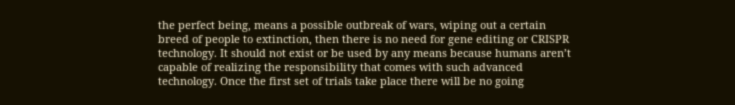the perfect being, means a possible outbreak of wars, wiping out a certain
breed of people to extinction, then there is no need for gene editing or CRISPR
technology. It should not exist or be used by any means because humans aren’t
capable of realizing the responsibility that comes with such advanced
technology. Once the first set of trials take place there will be no going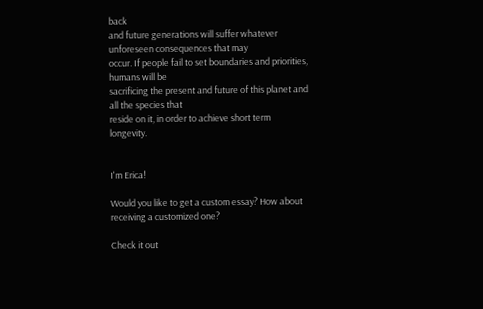back
and future generations will suffer whatever unforeseen consequences that may
occur. If people fail to set boundaries and priorities, humans will be
sacrificing the present and future of this planet and all the species that
reside on it, in order to achieve short term longevity.


I'm Erica!

Would you like to get a custom essay? How about receiving a customized one?

Check it out